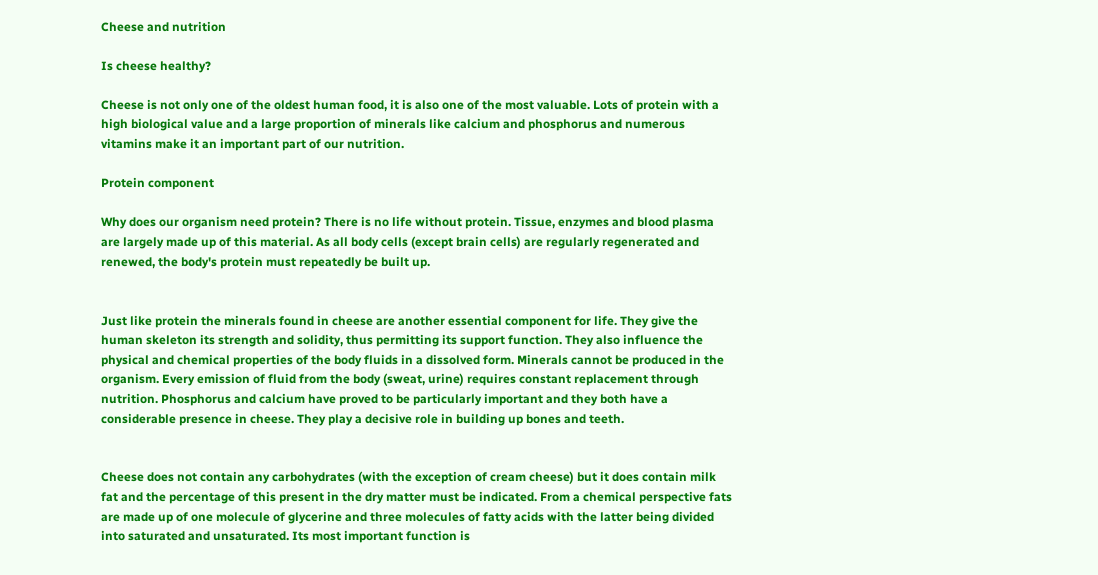Cheese and nutrition

Is cheese healthy?

Cheese is not only one of the oldest human food, it is also one of the most valuable. Lots of protein with a high biological value and a large proportion of minerals like calcium and phosphorus and numerous vitamins make it an important part of our nutrition.

Protein component

Why does our organism need protein? There is no life without protein. Tissue, enzymes and blood plasma are largely made up of this material. As all body cells (except brain cells) are regularly regenerated and renewed, the body's protein must repeatedly be built up.


Just like protein the minerals found in cheese are another essential component for life. They give the human skeleton its strength and solidity, thus permitting its support function. They also influence the physical and chemical properties of the body fluids in a dissolved form. Minerals cannot be produced in the organism. Every emission of fluid from the body (sweat, urine) requires constant replacement through nutrition. Phosphorus and calcium have proved to be particularly important and they both have a considerable presence in cheese. They play a decisive role in building up bones and teeth.


Cheese does not contain any carbohydrates (with the exception of cream cheese) but it does contain milk fat and the percentage of this present in the dry matter must be indicated. From a chemical perspective fats are made up of one molecule of glycerine and three molecules of fatty acids with the latter being divided into saturated and unsaturated. Its most important function is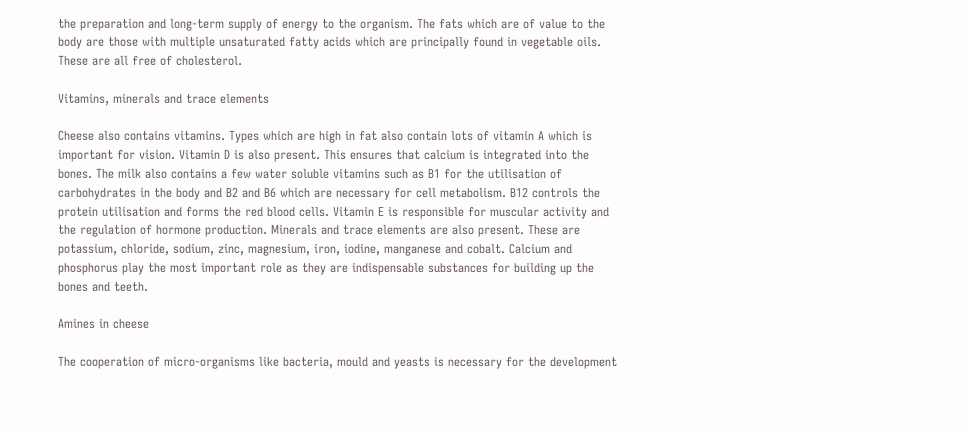the preparation and long-term supply of energy to the organism. The fats which are of value to the body are those with multiple unsaturated fatty acids which are principally found in vegetable oils. These are all free of cholesterol.

Vitamins, minerals and trace elements

Cheese also contains vitamins. Types which are high in fat also contain lots of vitamin A which is important for vision. Vitamin D is also present. This ensures that calcium is integrated into the bones. The milk also contains a few water soluble vitamins such as B1 for the utilisation of carbohydrates in the body and B2 and B6 which are necessary for cell metabolism. B12 controls the protein utilisation and forms the red blood cells. Vitamin E is responsible for muscular activity and the regulation of hormone production. Minerals and trace elements are also present. These are potassium, chloride, sodium, zinc, magnesium, iron, iodine, manganese and cobalt. Calcium and phosphorus play the most important role as they are indispensable substances for building up the bones and teeth.

Amines in cheese

The cooperation of micro-organisms like bacteria, mould and yeasts is necessary for the development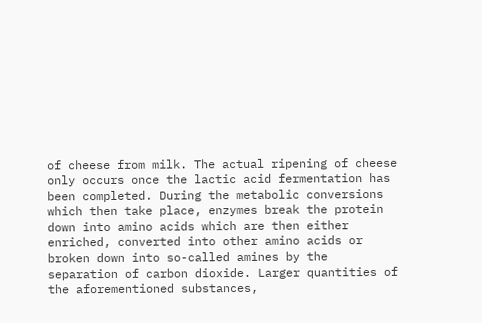of cheese from milk. The actual ripening of cheese only occurs once the lactic acid fermentation has been completed. During the metabolic conversions which then take place, enzymes break the protein down into amino acids which are then either enriched, converted into other amino acids or broken down into so-called amines by the separation of carbon dioxide. Larger quantities of the aforementioned substances,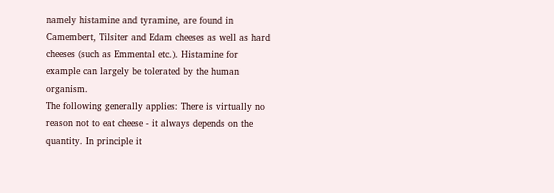namely histamine and tyramine, are found in Camembert, Tilsiter and Edam cheeses as well as hard cheeses (such as Emmental etc.). Histamine for example can largely be tolerated by the human organism.
The following generally applies: There is virtually no reason not to eat cheese - it always depends on the quantity. In principle it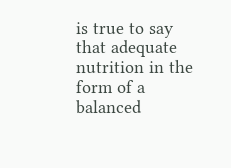is true to say that adequate nutrition in the form of a balanced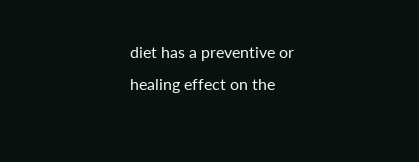diet has a preventive or healing effect on the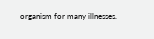organism for many illnesses.